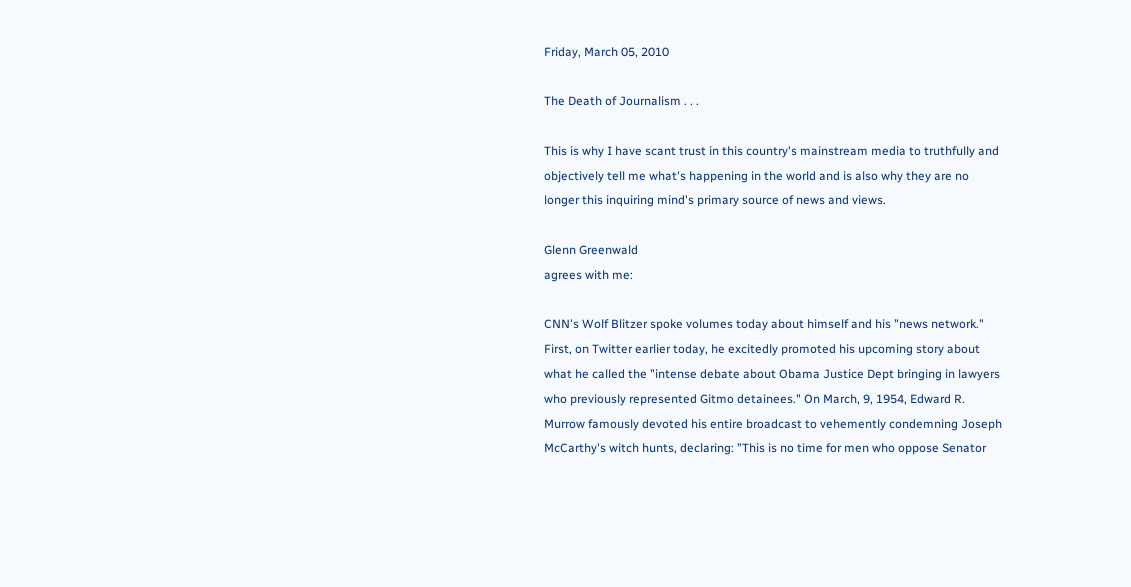Friday, March 05, 2010

The Death of Journalism . . .

This is why I have scant trust in this country's mainstream media to truthfully and objectively tell me what's happening in the world and is also why they are no longer this inquiring mind's primary source of news and views.

Glenn Greenwald
agrees with me:

CNN's Wolf Blitzer spoke volumes today about himself and his "news network." First, on Twitter earlier today, he excitedly promoted his upcoming story about what he called the "intense debate about Obama Justice Dept bringing in lawyers who previously represented Gitmo detainees." On March, 9, 1954, Edward R. Murrow famously devoted his entire broadcast to vehemently condemning Joseph McCarthy's witch hunts, declaring: "This is no time for men who oppose Senator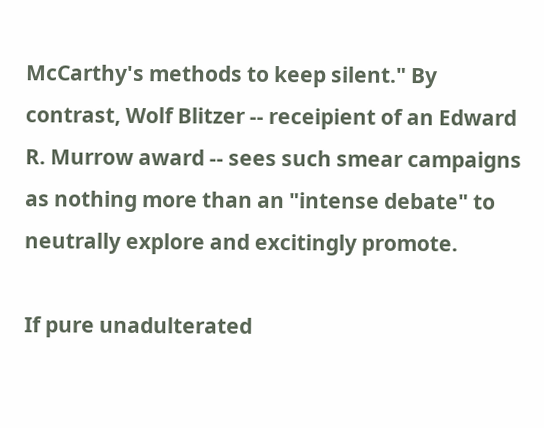McCarthy's methods to keep silent." By contrast, Wolf Blitzer -- receipient of an Edward R. Murrow award -- sees such smear campaigns as nothing more than an "intense debate" to neutrally explore and excitingly promote.

If pure unadulterated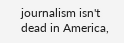journalism isn't dead in America,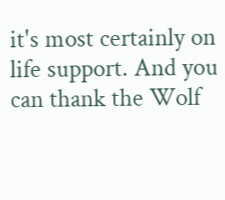it's most certainly on life support. And you can thank the Wolf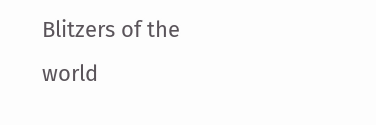Blitzers of the world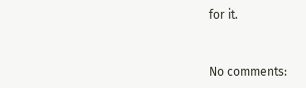for it.


No comments: